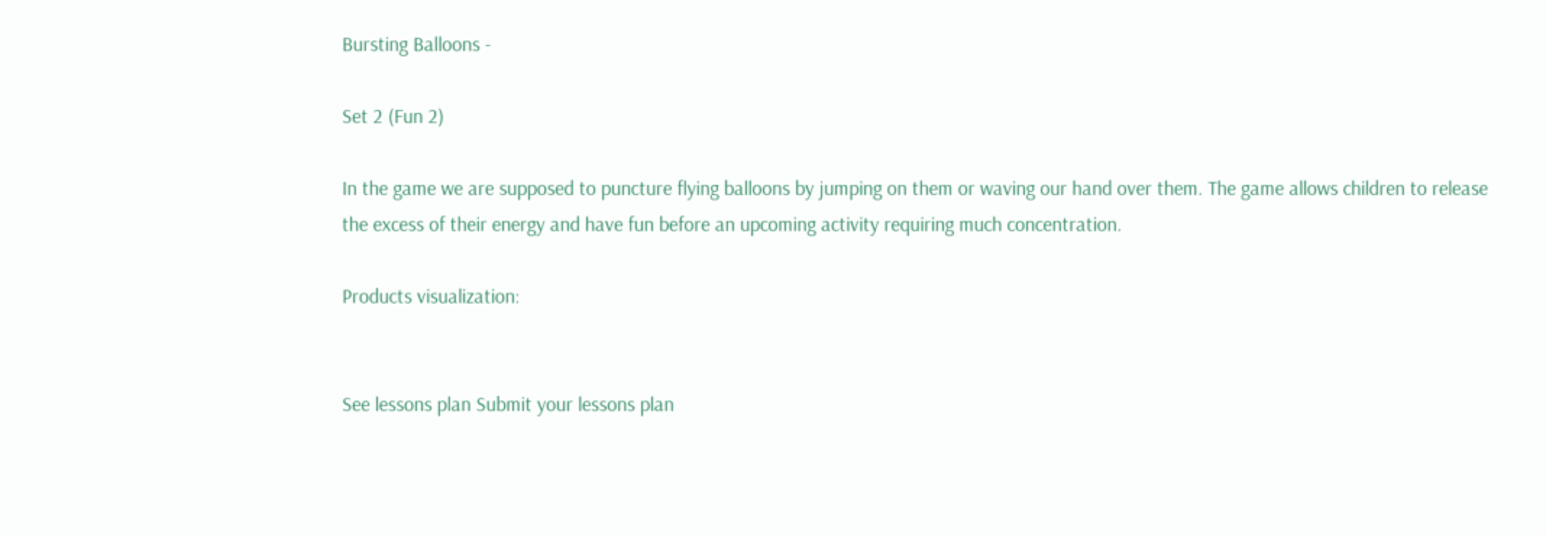Bursting Balloons -

Set 2 (Fun 2)

In the game we are supposed to puncture flying balloons by jumping on them or waving our hand over them. The game allows children to release the excess of their energy and have fun before an upcoming activity requiring much concentration.

Products visualization:


See lessons plan Submit your lessons plan